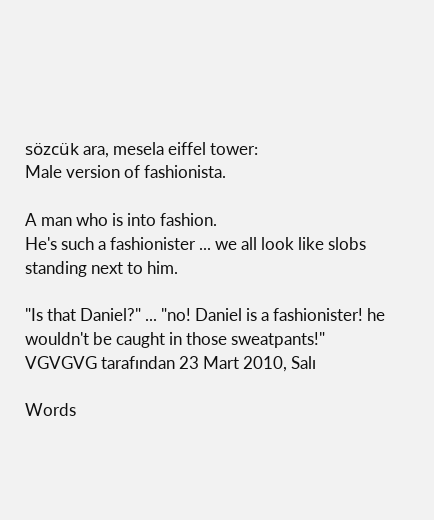sözcük ara, mesela eiffel tower:
Male version of fashionista.

A man who is into fashion.
He's such a fashionister ... we all look like slobs standing next to him.

"Is that Daniel?" ... "no! Daniel is a fashionister! he wouldn't be caught in those sweatpants!"
VGVGVG tarafından 23 Mart 2010, Salı

Words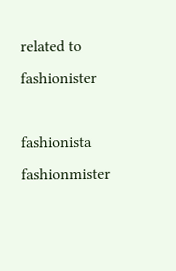related to fashionister

fashionista fashionmister